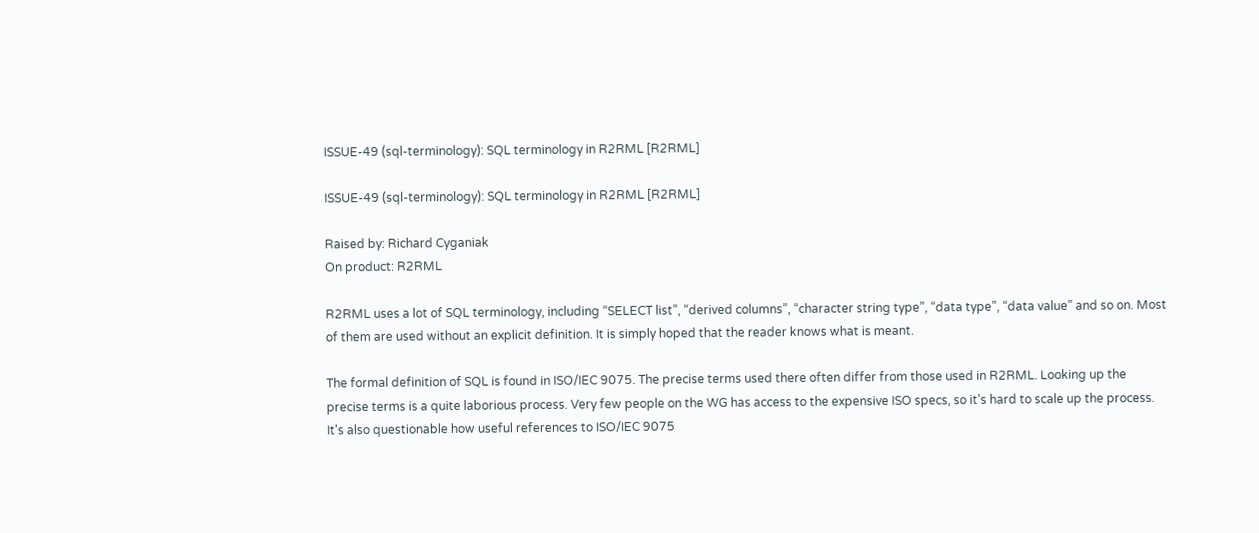ISSUE-49 (sql-terminology): SQL terminology in R2RML [R2RML]

ISSUE-49 (sql-terminology): SQL terminology in R2RML [R2RML]

Raised by: Richard Cyganiak
On product: R2RML

R2RML uses a lot of SQL terminology, including “SELECT list”, “derived columns”, “character string type”, “data type”, “data value” and so on. Most of them are used without an explicit definition. It is simply hoped that the reader knows what is meant.

The formal definition of SQL is found in ISO/IEC 9075. The precise terms used there often differ from those used in R2RML. Looking up the precise terms is a quite laborious process. Very few people on the WG has access to the expensive ISO specs, so it's hard to scale up the process. It's also questionable how useful references to ISO/IEC 9075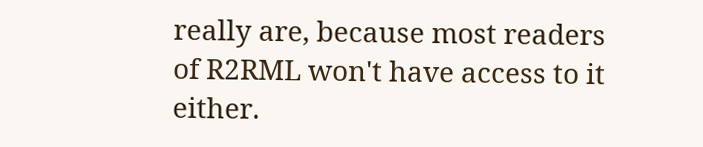really are, because most readers of R2RML won't have access to it either.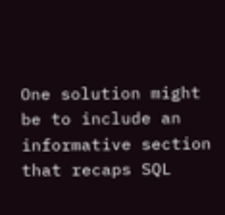One solution might be to include an informative section that recaps SQL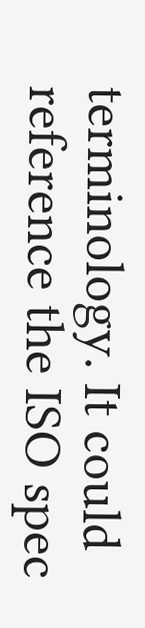terminology. It could reference the ISO spec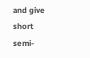and give short semi-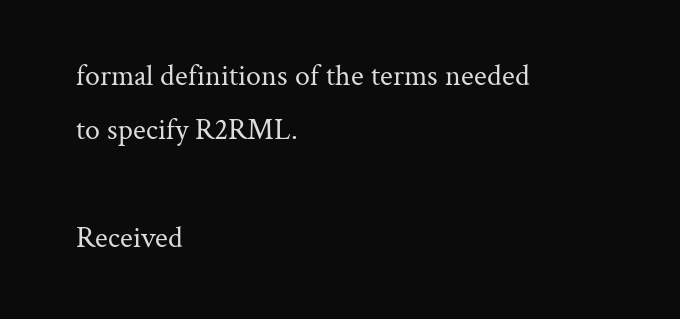formal definitions of the terms needed to specify R2RML.

Received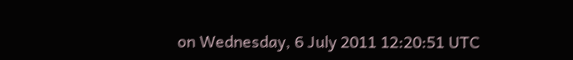on Wednesday, 6 July 2011 12:20:51 UTC